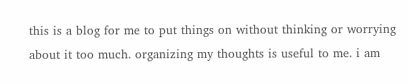this is a blog for me to put things on without thinking or worrying about it too much. organizing my thoughts is useful to me. i am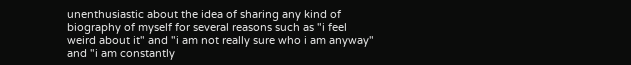unenthusiastic about the idea of sharing any kind of biography of myself for several reasons such as "i feel weird about it" and "i am not really sure who i am anyway" and "i am constantly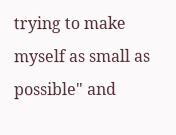trying to make myself as small as possible" and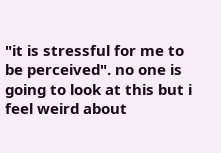"it is stressful for me to be perceived". no one is going to look at this but i feel weird about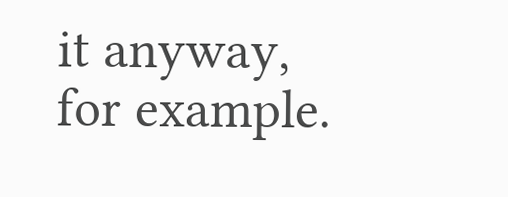it anyway, for example.